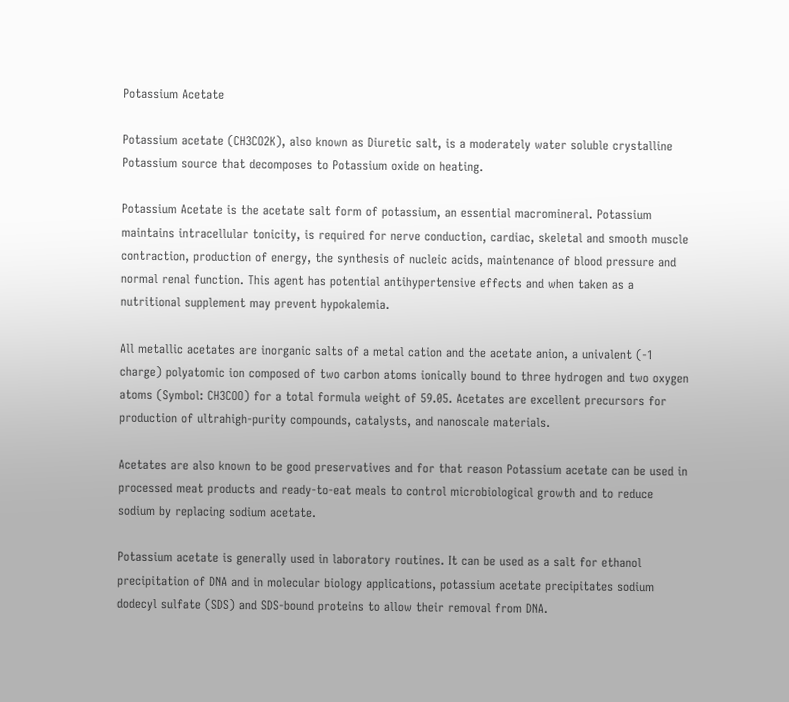Potassium Acetate

Potassium acetate (CH3CO2K), also known as Diuretic salt, is a moderately water soluble crystalline Potassium source that decomposes to Potassium oxide on heating.

Potassium Acetate is the acetate salt form of potassium, an essential macromineral. Potassium maintains intracellular tonicity, is required for nerve conduction, cardiac, skeletal and smooth muscle contraction, production of energy, the synthesis of nucleic acids, maintenance of blood pressure and normal renal function. This agent has potential antihypertensive effects and when taken as a nutritional supplement may prevent hypokalemia.

All metallic acetates are inorganic salts of a metal cation and the acetate anion, a univalent (-1 charge) polyatomic ion composed of two carbon atoms ionically bound to three hydrogen and two oxygen atoms (Symbol: CH3COO) for a total formula weight of 59.05. Acetates are excellent precursors for production of ultrahigh-purity compounds, catalysts, and nanoscale materials.

Acetates are also known to be good preservatives and for that reason Potassium acetate can be used in processed meat products and ready-to-eat meals to control microbiological growth and to reduce sodium by replacing sodium acetate.

Potassium acetate is generally used in laboratory routines. It can be used as a salt for ethanol precipitation of DNA and in molecular biology applications, potassium acetate precipitates sodium dodecyl sulfate (SDS) and SDS-bound proteins to allow their removal from DNA.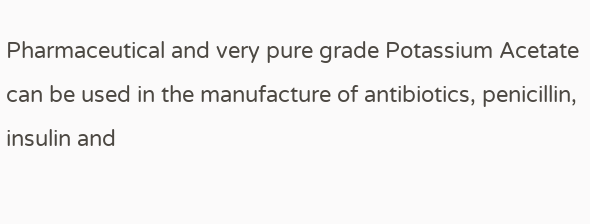Pharmaceutical and very pure grade Potassium Acetate can be used in the manufacture of antibiotics, penicillin, insulin and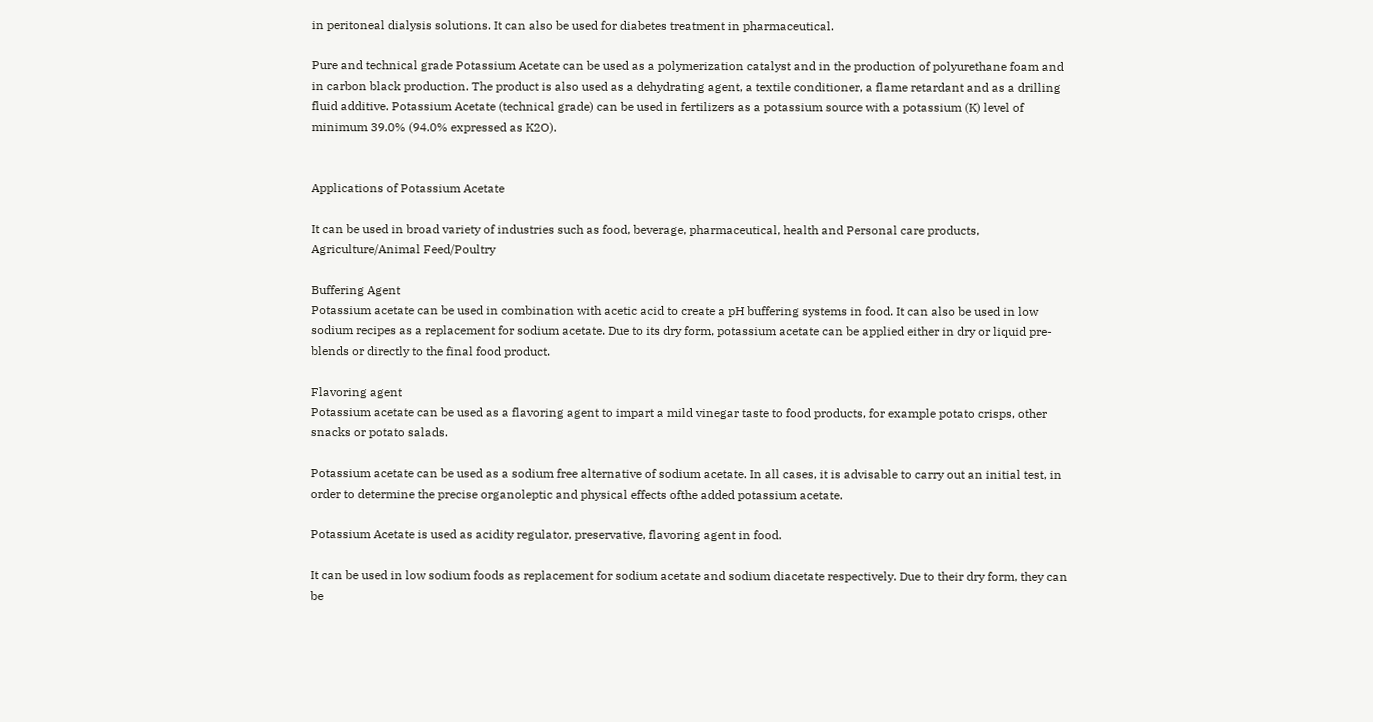in peritoneal dialysis solutions. It can also be used for diabetes treatment in pharmaceutical.

Pure and technical grade Potassium Acetate can be used as a polymerization catalyst and in the production of polyurethane foam and in carbon black production. The product is also used as a dehydrating agent, a textile conditioner, a flame retardant and as a drilling fluid additive. Potassium Acetate (technical grade) can be used in fertilizers as a potassium source with a potassium (K) level of minimum 39.0% (94.0% expressed as K2O).


Applications of Potassium Acetate

It can be used in broad variety of industries such as food, beverage, pharmaceutical, health and Personal care products, Agriculture/Animal Feed/Poultry

Buffering Agent
Potassium acetate can be used in combination with acetic acid to create a pH buffering systems in food. It can also be used in low sodium recipes as a replacement for sodium acetate. Due to its dry form, potassium acetate can be applied either in dry or liquid pre-blends or directly to the final food product.

Flavoring agent
Potassium acetate can be used as a flavoring agent to impart a mild vinegar taste to food products, for example potato crisps, other snacks or potato salads.

Potassium acetate can be used as a sodium free alternative of sodium acetate. In all cases, it is advisable to carry out an initial test, in order to determine the precise organoleptic and physical effects ofthe added potassium acetate.

Potassium Acetate is used as acidity regulator, preservative, flavoring agent in food.

It can be used in low sodium foods as replacement for sodium acetate and sodium diacetate respectively. Due to their dry form, they can be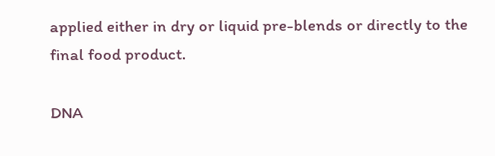applied either in dry or liquid pre-blends or directly to the final food product.

DNA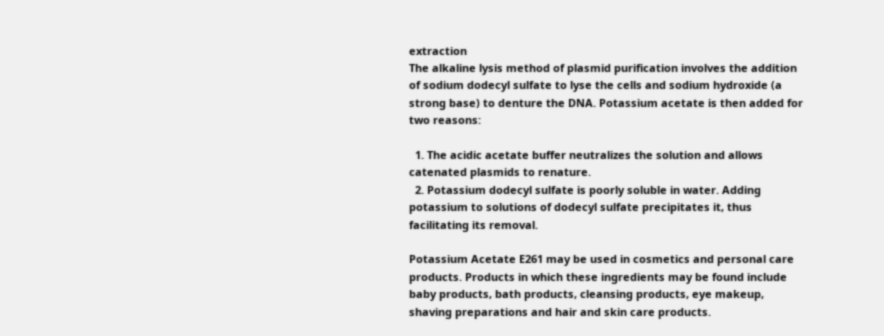extraction
The alkaline lysis method of plasmid purification involves the addition of sodium dodecyl sulfate to lyse the cells and sodium hydroxide (a strong base) to denture the DNA. Potassium acetate is then added for two reasons:

  1. The acidic acetate buffer neutralizes the solution and allows catenated plasmids to renature.
  2. Potassium dodecyl sulfate is poorly soluble in water. Adding potassium to solutions of dodecyl sulfate precipitates it, thus facilitating its removal.

Potassium Acetate E261 may be used in cosmetics and personal care products. Products in which these ingredients may be found include baby products, bath products, cleansing products, eye makeup, shaving preparations and hair and skin care products.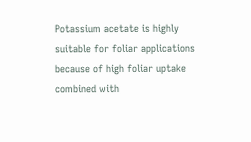Potassium acetate is highly suitable for foliar applications because of high foliar uptake combined with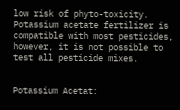low risk of phyto-toxicity. Potassium acetate fertilizer is compatible with most pesticides, however, it is not possible to test all pesticide mixes.


Potassium Acetat: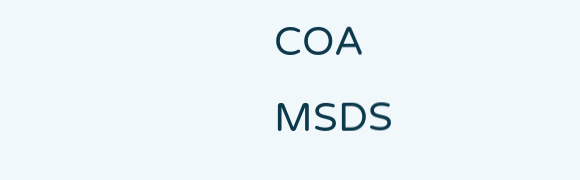COA                                                                    MSDS